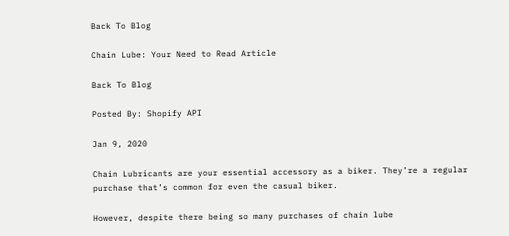Back To Blog

Chain Lube: Your Need to Read Article

Back To Blog

Posted By: Shopify API

Jan 9, 2020

Chain Lubricants are your essential accessory as a biker. They’re a regular purchase that’s common for even the casual biker.

However, despite there being so many purchases of chain lube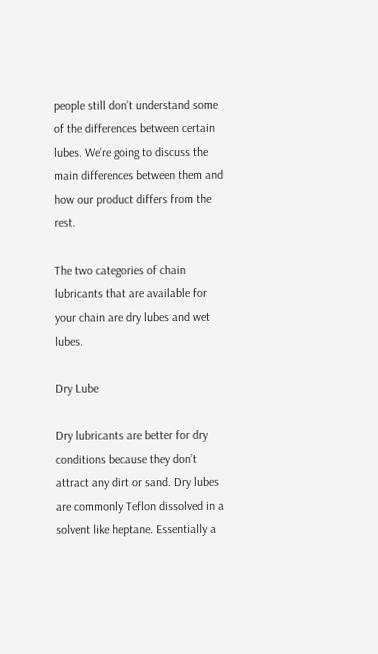people still don’t understand some of the differences between certain lubes. We’re going to discuss the main differences between them and how our product differs from the rest.

The two categories of chain lubricants that are available for your chain are dry lubes and wet lubes.

Dry Lube

Dry lubricants are better for dry conditions because they don’t attract any dirt or sand. Dry lubes are commonly Teflon dissolved in a solvent like heptane. Essentially a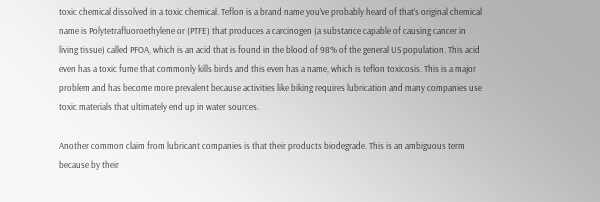toxic chemical dissolved in a toxic chemical. Teflon is a brand name you’ve probably heard of that’s original chemical name is Polytetrafluoroethylene or (PTFE) that produces a carcinogen (a substance capable of causing cancer in living tissue) called PFOA, which is an acid that is found in the blood of 98% of the general US population. This acid even has a toxic fume that commonly kills birds and this even has a name, which is teflon toxicosis. This is a major problem and has become more prevalent because activities like biking requires lubrication and many companies use toxic materials that ultimately end up in water sources.

Another common claim from lubricant companies is that their products biodegrade. This is an ambiguous term because by their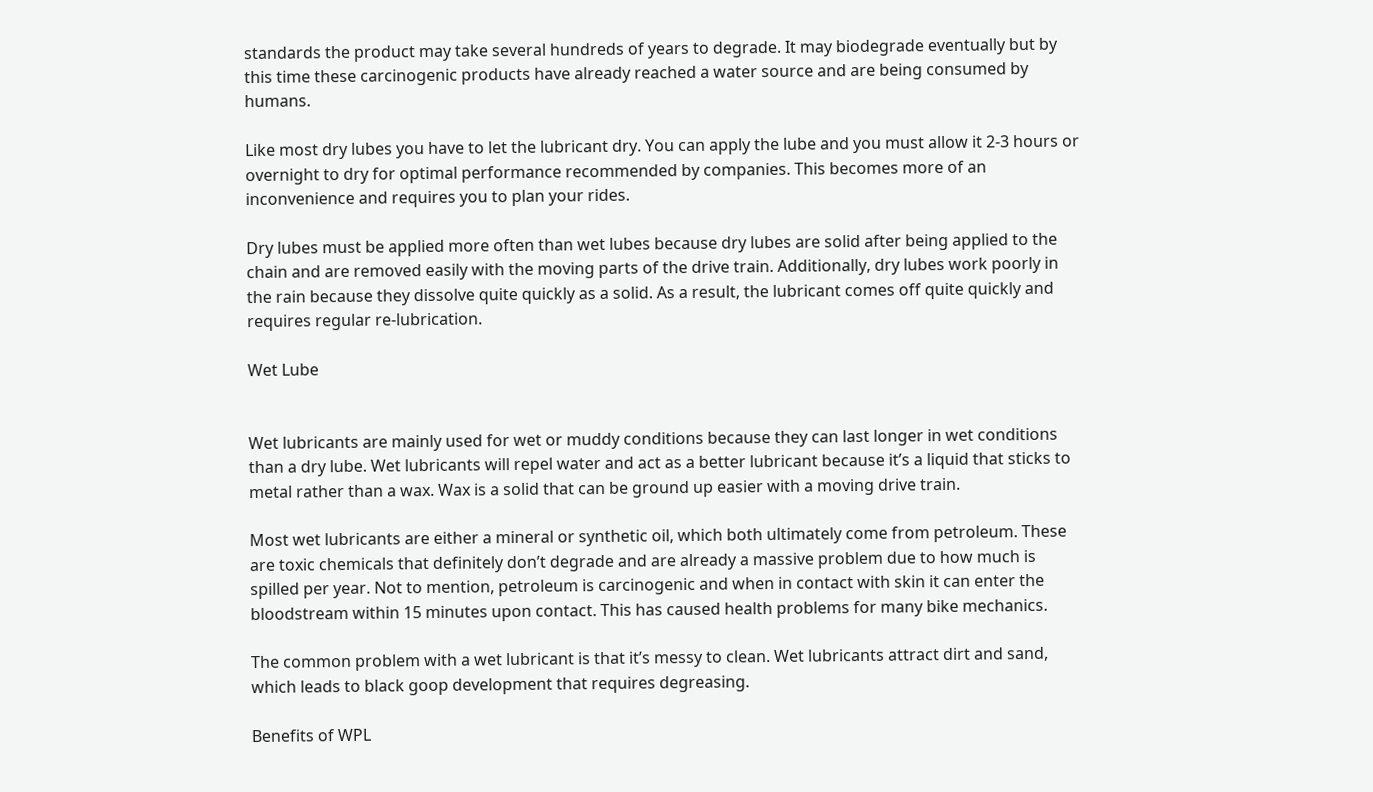standards the product may take several hundreds of years to degrade. It may biodegrade eventually but by this time these carcinogenic products have already reached a water source and are being consumed by humans.

Like most dry lubes you have to let the lubricant dry. You can apply the lube and you must allow it 2-3 hours or overnight to dry for optimal performance recommended by companies. This becomes more of an inconvenience and requires you to plan your rides.

Dry lubes must be applied more often than wet lubes because dry lubes are solid after being applied to the chain and are removed easily with the moving parts of the drive train. Additionally, dry lubes work poorly in the rain because they dissolve quite quickly as a solid. As a result, the lubricant comes off quite quickly and requires regular re-lubrication.

Wet Lube


Wet lubricants are mainly used for wet or muddy conditions because they can last longer in wet conditions than a dry lube. Wet lubricants will repel water and act as a better lubricant because it’s a liquid that sticks to metal rather than a wax. Wax is a solid that can be ground up easier with a moving drive train.

Most wet lubricants are either a mineral or synthetic oil, which both ultimately come from petroleum. These are toxic chemicals that definitely don’t degrade and are already a massive problem due to how much is spilled per year. Not to mention, petroleum is carcinogenic and when in contact with skin it can enter the bloodstream within 15 minutes upon contact. This has caused health problems for many bike mechanics.

The common problem with a wet lubricant is that it’s messy to clean. Wet lubricants attract dirt and sand, which leads to black goop development that requires degreasing.

Benefits of WPL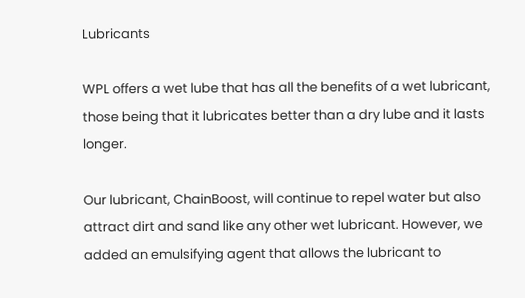Lubricants

WPL offers a wet lube that has all the benefits of a wet lubricant, those being that it lubricates better than a dry lube and it lasts longer.

Our lubricant, ChainBoost, will continue to repel water but also attract dirt and sand like any other wet lubricant. However, we added an emulsifying agent that allows the lubricant to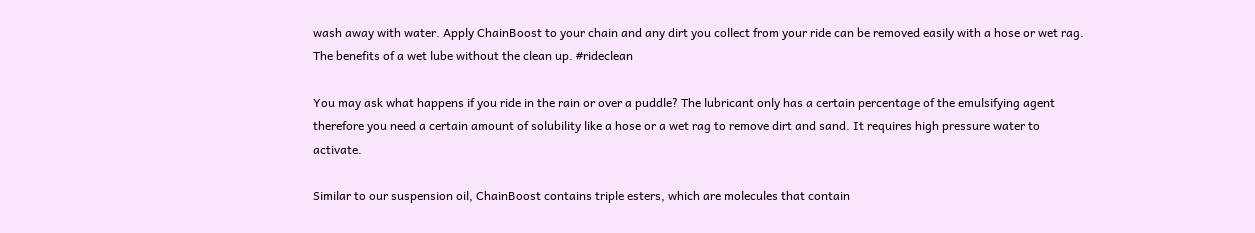wash away with water. Apply ChainBoost to your chain and any dirt you collect from your ride can be removed easily with a hose or wet rag. The benefits of a wet lube without the clean up. #rideclean

You may ask what happens if you ride in the rain or over a puddle? The lubricant only has a certain percentage of the emulsifying agent therefore you need a certain amount of solubility like a hose or a wet rag to remove dirt and sand. It requires high pressure water to activate.

Similar to our suspension oil, ChainBoost contains triple esters, which are molecules that contain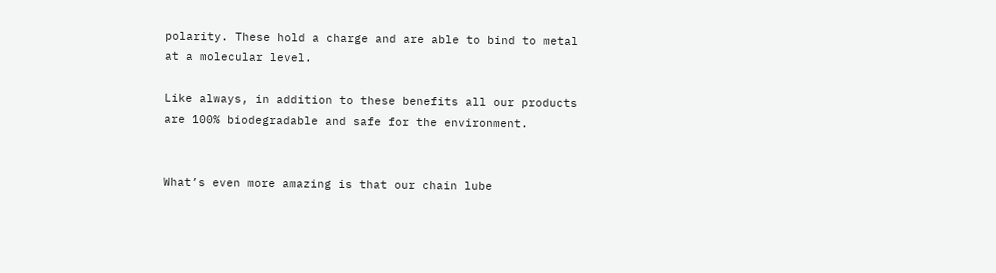polarity. These hold a charge and are able to bind to metal at a molecular level.

Like always, in addition to these benefits all our products are 100% biodegradable and safe for the environment.


What’s even more amazing is that our chain lube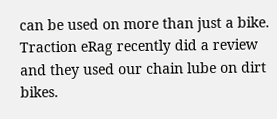can be used on more than just a bike. Traction eRag recently did a review and they used our chain lube on dirt bikes.